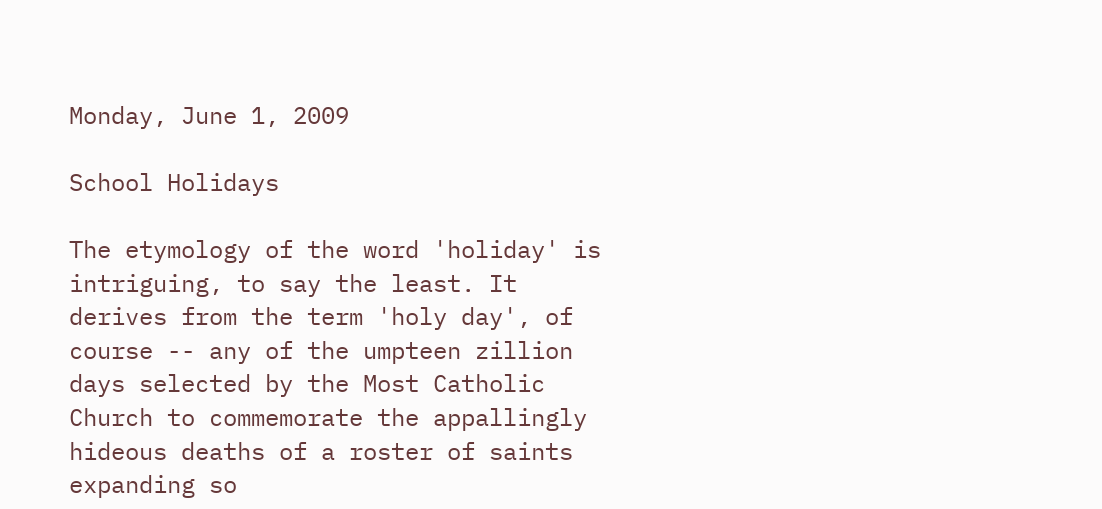Monday, June 1, 2009

School Holidays

The etymology of the word 'holiday' is intriguing, to say the least. It derives from the term 'holy day', of course -- any of the umpteen zillion days selected by the Most Catholic Church to commemorate the appallingly hideous deaths of a roster of saints expanding so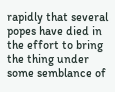rapidly that several popes have died in the effort to bring the thing under some semblance of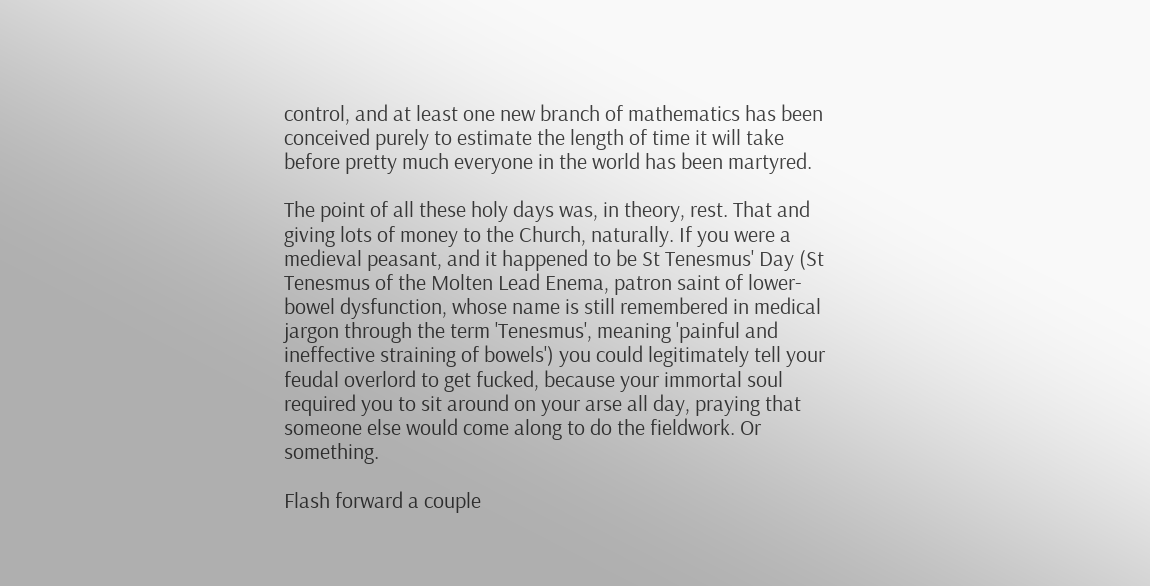control, and at least one new branch of mathematics has been conceived purely to estimate the length of time it will take before pretty much everyone in the world has been martyred.

The point of all these holy days was, in theory, rest. That and giving lots of money to the Church, naturally. If you were a medieval peasant, and it happened to be St Tenesmus' Day (St Tenesmus of the Molten Lead Enema, patron saint of lower-bowel dysfunction, whose name is still remembered in medical jargon through the term 'Tenesmus', meaning 'painful and ineffective straining of bowels') you could legitimately tell your feudal overlord to get fucked, because your immortal soul required you to sit around on your arse all day, praying that someone else would come along to do the fieldwork. Or something.

Flash forward a couple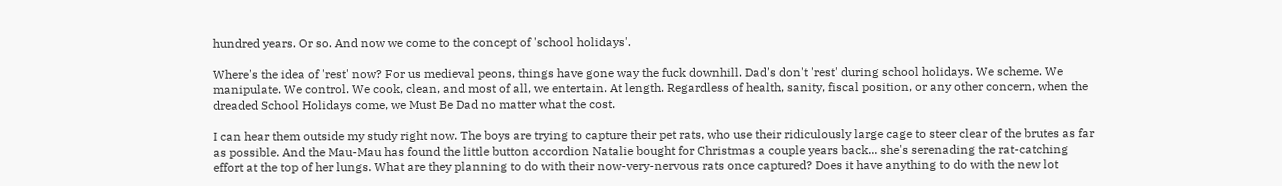hundred years. Or so. And now we come to the concept of 'school holidays'.

Where's the idea of 'rest' now? For us medieval peons, things have gone way the fuck downhill. Dad's don't 'rest' during school holidays. We scheme. We manipulate. We control. We cook, clean, and most of all, we entertain. At length. Regardless of health, sanity, fiscal position, or any other concern, when the dreaded School Holidays come, we Must Be Dad no matter what the cost.

I can hear them outside my study right now. The boys are trying to capture their pet rats, who use their ridiculously large cage to steer clear of the brutes as far as possible. And the Mau-Mau has found the little button accordion Natalie bought for Christmas a couple years back... she's serenading the rat-catching effort at the top of her lungs. What are they planning to do with their now-very-nervous rats once captured? Does it have anything to do with the new lot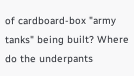of cardboard-box "army tanks" being built? Where do the underpants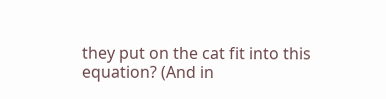they put on the cat fit into this equation? (And in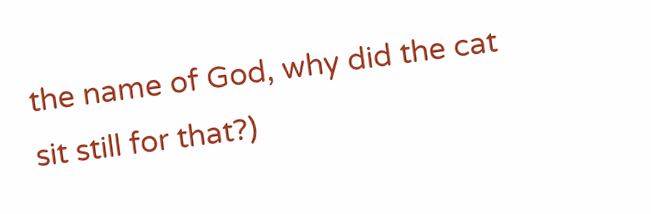the name of God, why did the cat sit still for that?)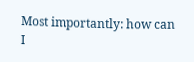Most importantly: how can I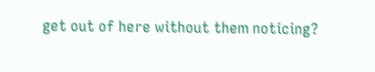get out of here without them noticing?